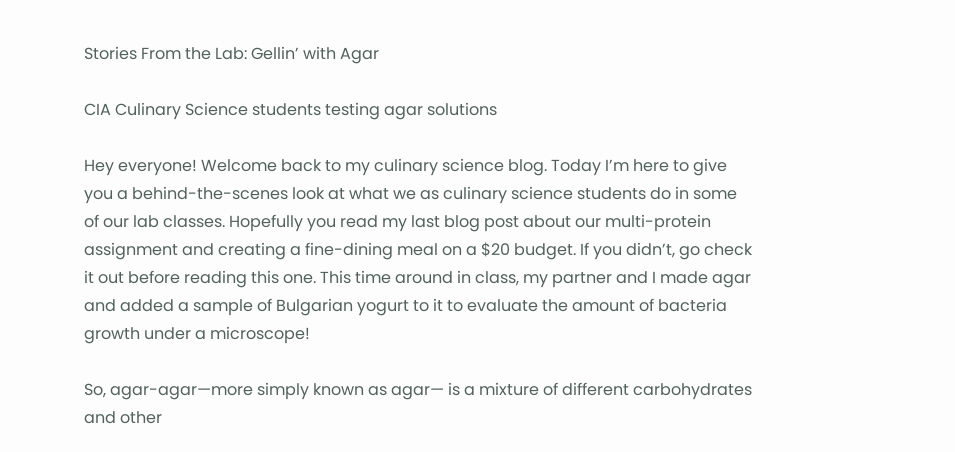Stories From the Lab: Gellin’ with Agar

CIA Culinary Science students testing agar solutions

Hey everyone! Welcome back to my culinary science blog. Today I’m here to give you a behind-the-scenes look at what we as culinary science students do in some of our lab classes. Hopefully you read my last blog post about our multi-protein assignment and creating a fine-dining meal on a $20 budget. If you didn’t, go check it out before reading this one. This time around in class, my partner and I made agar and added a sample of Bulgarian yogurt to it to evaluate the amount of bacteria growth under a microscope!

So, agar-agar—more simply known as agar— is a mixture of different carbohydrates and other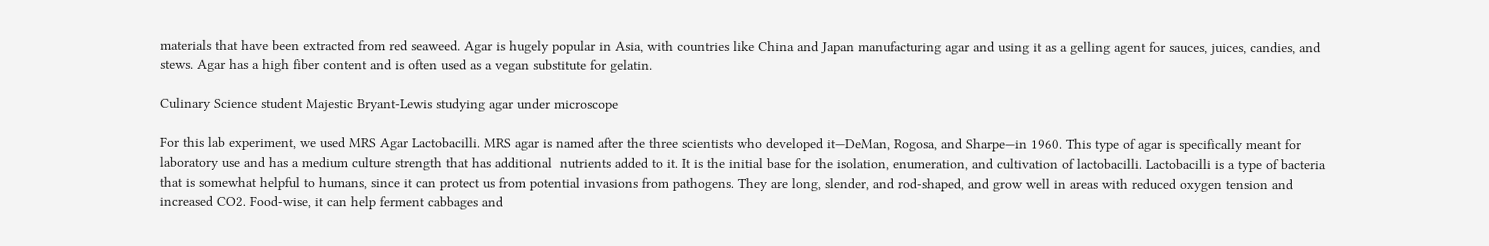materials that have been extracted from red seaweed. Agar is hugely popular in Asia, with countries like China and Japan manufacturing agar and using it as a gelling agent for sauces, juices, candies, and stews. Agar has a high fiber content and is often used as a vegan substitute for gelatin.

Culinary Science student Majestic Bryant-Lewis studying agar under microscope

For this lab experiment, we used MRS Agar Lactobacilli. MRS agar is named after the three scientists who developed it—DeMan, Rogosa, and Sharpe—in 1960. This type of agar is specifically meant for laboratory use and has a medium culture strength that has additional  nutrients added to it. It is the initial base for the isolation, enumeration, and cultivation of lactobacilli. Lactobacilli is a type of bacteria that is somewhat helpful to humans, since it can protect us from potential invasions from pathogens. They are long, slender, and rod-shaped, and grow well in areas with reduced oxygen tension and increased CO2. Food-wise, it can help ferment cabbages and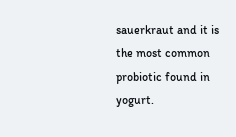sauerkraut and it is the most common probiotic found in yogurt.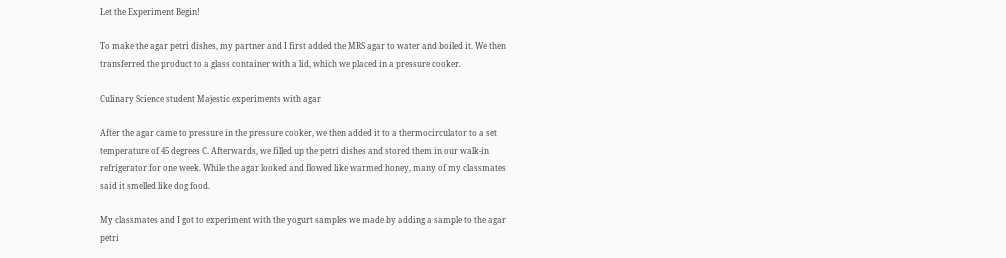Let the Experiment Begin!

To make the agar petri dishes, my partner and I first added the MRS agar to water and boiled it. We then transferred the product to a glass container with a lid, which we placed in a pressure cooker.

Culinary Science student Majestic experiments with agar

After the agar came to pressure in the pressure cooker, we then added it to a thermocirculator to a set temperature of 45 degrees C. Afterwards, we filled up the petri dishes and stored them in our walk-in refrigerator for one week. While the agar looked and flowed like warmed honey, many of my classmates said it smelled like dog food.

My classmates and I got to experiment with the yogurt samples we made by adding a sample to the agar petri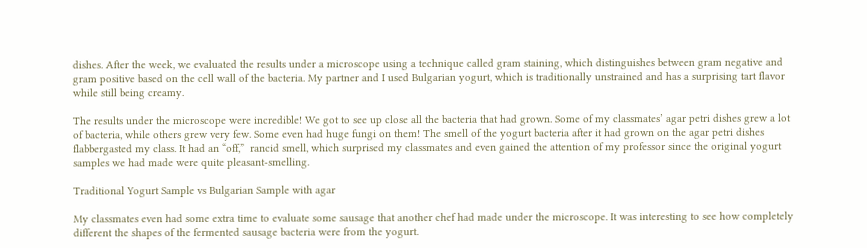dishes. After the week, we evaluated the results under a microscope using a technique called gram staining, which distinguishes between gram negative and gram positive based on the cell wall of the bacteria. My partner and I used Bulgarian yogurt, which is traditionally unstrained and has a surprising tart flavor while still being creamy.

The results under the microscope were incredible! We got to see up close all the bacteria that had grown. Some of my classmates’ agar petri dishes grew a lot of bacteria, while others grew very few. Some even had huge fungi on them! The smell of the yogurt bacteria after it had grown on the agar petri dishes flabbergasted my class. It had an “off,”  rancid smell, which surprised my classmates and even gained the attention of my professor since the original yogurt samples we had made were quite pleasant-smelling.

Traditional Yogurt Sample vs Bulgarian Sample with agar

My classmates even had some extra time to evaluate some sausage that another chef had made under the microscope. It was interesting to see how completely different the shapes of the fermented sausage bacteria were from the yogurt.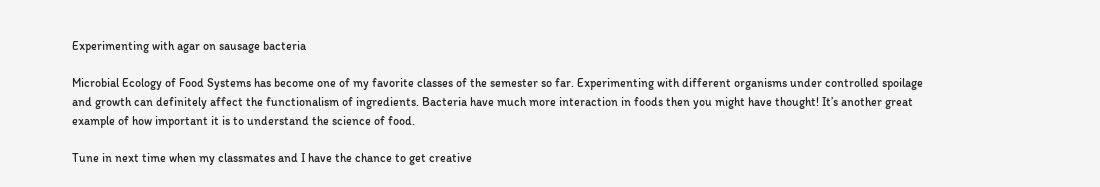Experimenting with agar on sausage bacteria

Microbial Ecology of Food Systems has become one of my favorite classes of the semester so far. Experimenting with different organisms under controlled spoilage and growth can definitely affect the functionalism of ingredients. Bacteria have much more interaction in foods then you might have thought! It’s another great example of how important it is to understand the science of food.

Tune in next time when my classmates and I have the chance to get creative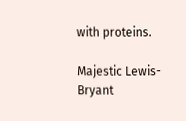with proteins.

Majestic Lewis-Bryant